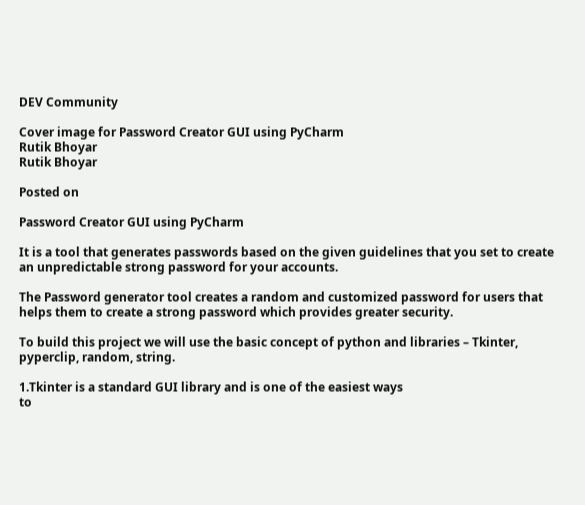DEV Community

Cover image for Password Creator GUI using PyCharm
Rutik Bhoyar
Rutik Bhoyar

Posted on

Password Creator GUI using PyCharm

It is a tool that generates passwords based on the given guidelines that you set to create an unpredictable strong password for your accounts.

The Password generator tool creates a random and customized password for users that helps them to create a strong password which provides greater security.

To build this project we will use the basic concept of python and libraries – Tkinter, pyperclip, random, string.

1.Tkinter is a standard GUI library and is one of the easiest ways
to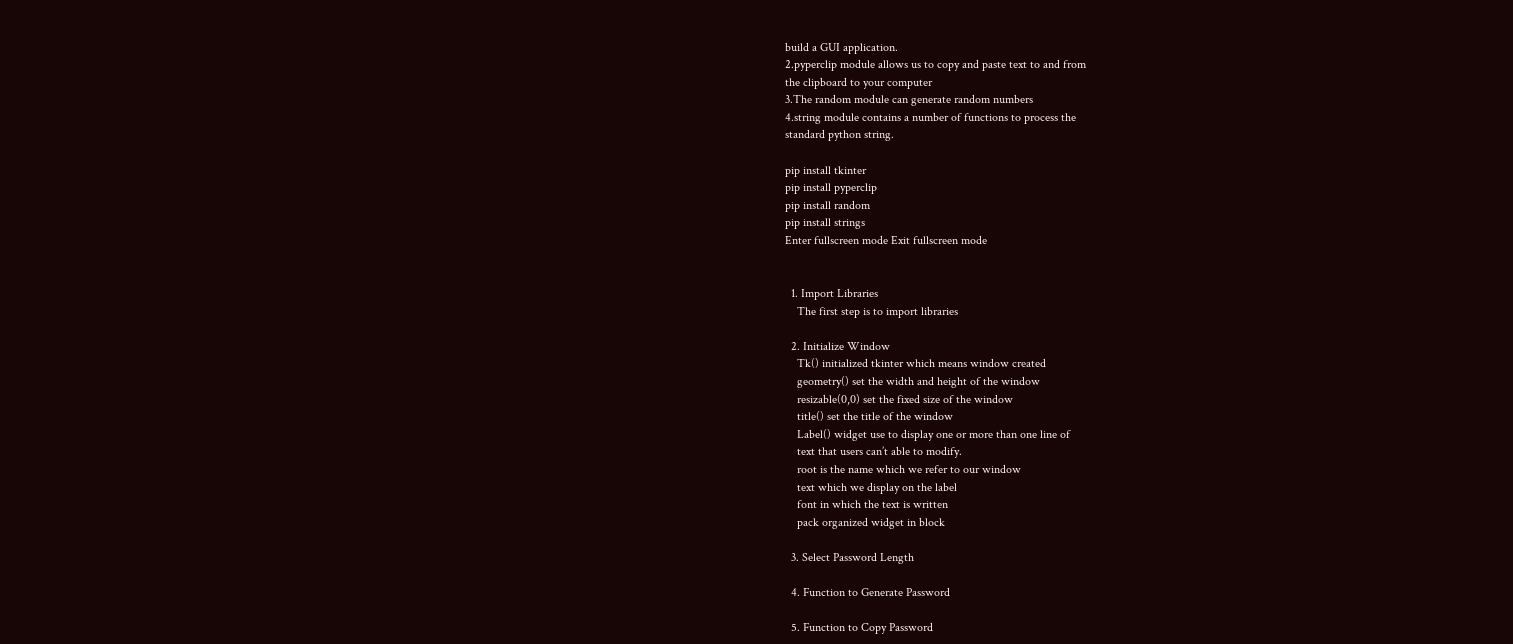build a GUI application.
2.pyperclip module allows us to copy and paste text to and from
the clipboard to your computer
3.The random module can generate random numbers
4.string module contains a number of functions to process the
standard python string.

pip install tkinter
pip install pyperclip
pip install random
pip install strings
Enter fullscreen mode Exit fullscreen mode


  1. Import Libraries
    The first step is to import libraries

  2. Initialize Window
    Tk() initialized tkinter which means window created
    geometry() set the width and height of the window
    resizable(0,0) set the fixed size of the window
    title() set the title of the window
    Label() widget use to display one or more than one line of
    text that users can’t able to modify.
    root is the name which we refer to our window
    text which we display on the label
    font in which the text is written
    pack organized widget in block

  3. Select Password Length

  4. Function to Generate Password

  5. Function to Copy Password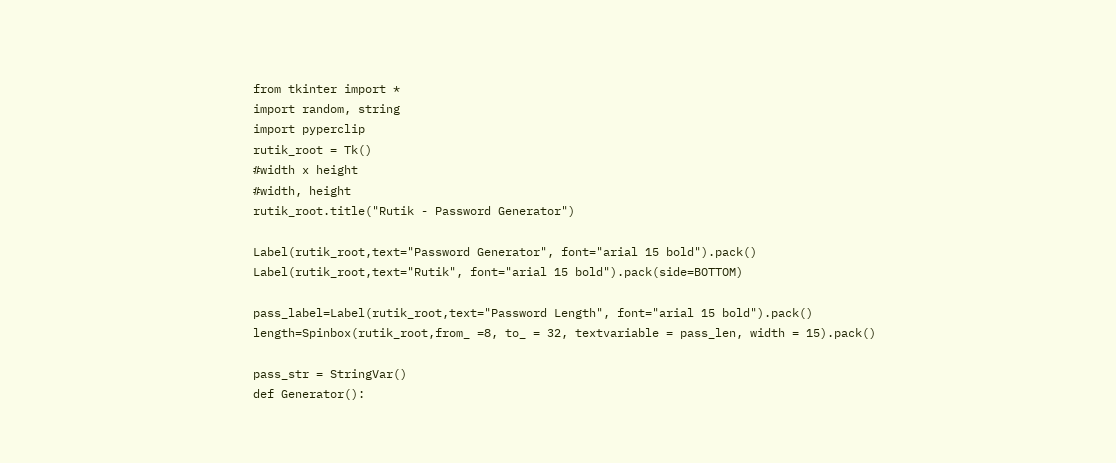from tkinter import *
import random, string
import pyperclip
rutik_root = Tk()
#width x height
#width, height
rutik_root.title("Rutik - Password Generator")

Label(rutik_root,text="Password Generator", font="arial 15 bold").pack()
Label(rutik_root,text="Rutik", font="arial 15 bold").pack(side=BOTTOM)

pass_label=Label(rutik_root,text="Password Length", font="arial 15 bold").pack()
length=Spinbox(rutik_root,from_ =8, to_ = 32, textvariable = pass_len, width = 15).pack()

pass_str = StringVar()
def Generator():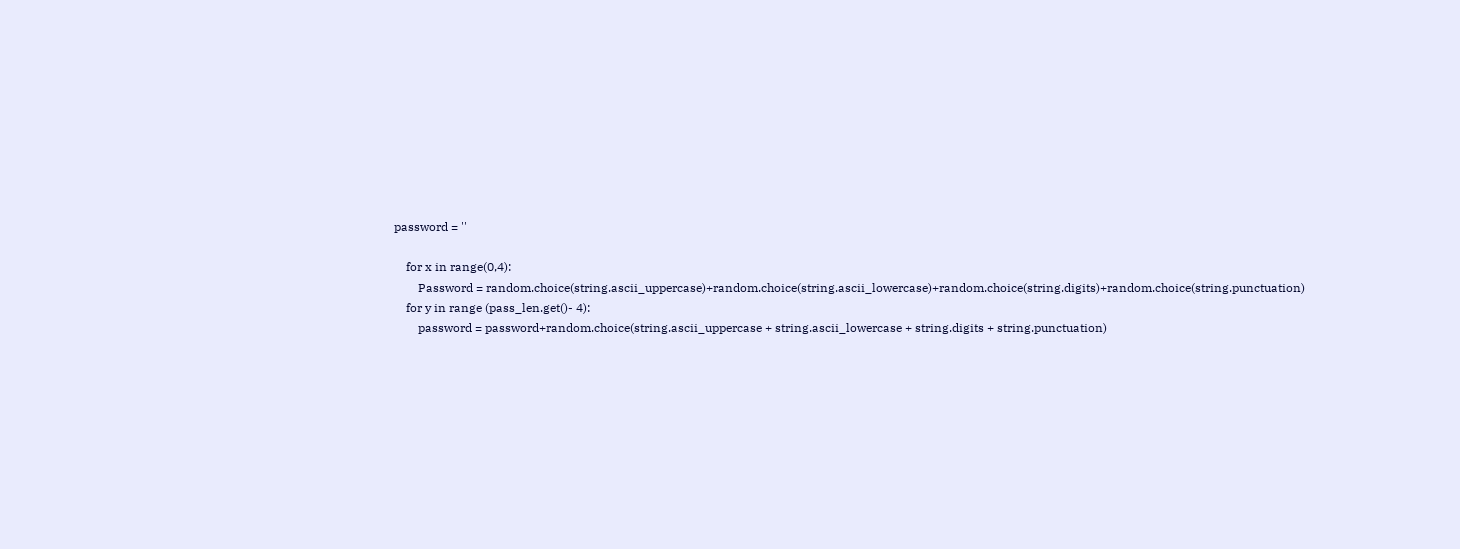password = ''

    for x in range(0,4):
        Password = random.choice(string.ascii_uppercase)+random.choice(string.ascii_lowercase)+random.choice(string.digits)+random.choice(string.punctuation)
    for y in range (pass_len.get()- 4):
        password = password+random.choice(string.ascii_uppercase + string.ascii_lowercase + string.digits + string.punctuation)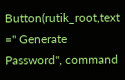Button(rutik_root,text =" Generate Password", command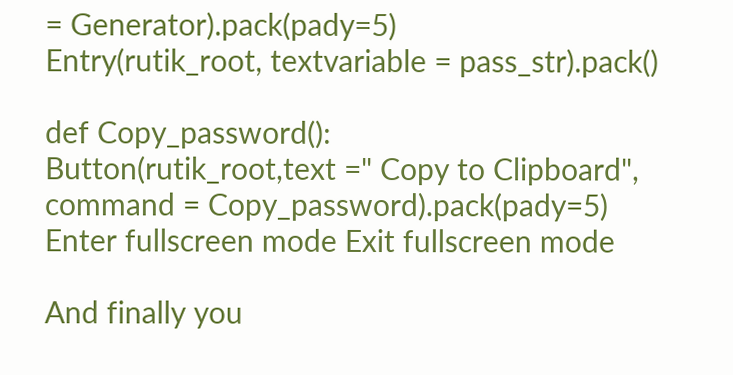= Generator).pack(pady=5)
Entry(rutik_root, textvariable = pass_str).pack()

def Copy_password():
Button(rutik_root,text =" Copy to Clipboard", command = Copy_password).pack(pady=5)
Enter fullscreen mode Exit fullscreen mode

And finally you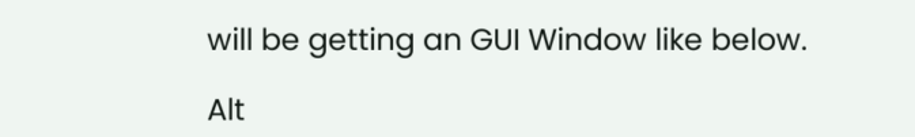will be getting an GUI Window like below.

Alt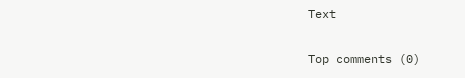Text

Top comments (0)